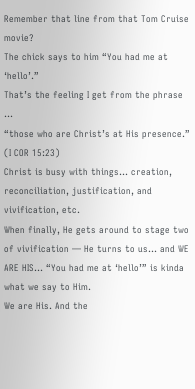Remember that line from that Tom Cruise movie?
The chick says to him “You had me at ‘hello’.”
That’s the feeling I get from the phrase …
“those who are Christ’s at His presence.”
(I COR 15:23)
Christ is busy with things… creation, reconciliation, justification, and vivification, etc.
When finally, He gets around to stage two of vivification — He turns to us… and WE ARE HIS… “You had me at ‘hello’” is kinda what we say to Him.
We are His. And the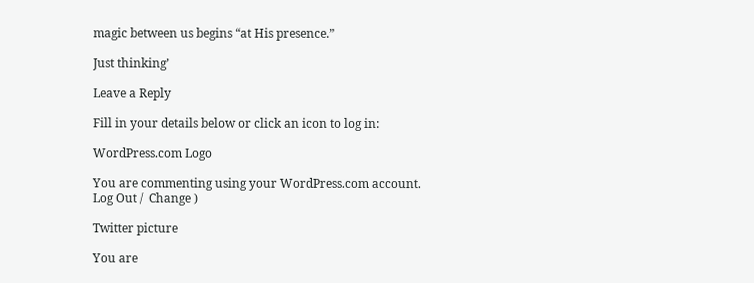magic between us begins “at His presence.”

Just thinking’

Leave a Reply

Fill in your details below or click an icon to log in:

WordPress.com Logo

You are commenting using your WordPress.com account. Log Out /  Change )

Twitter picture

You are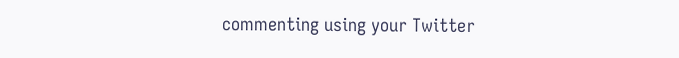commenting using your Twitter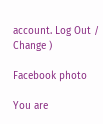account. Log Out /  Change )

Facebook photo

You are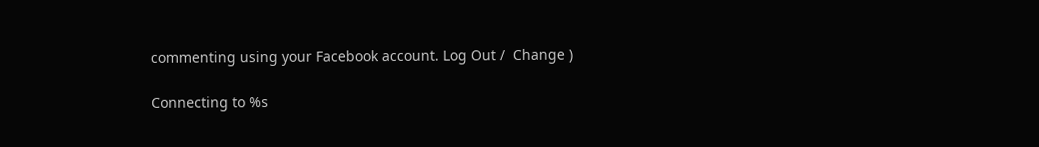commenting using your Facebook account. Log Out /  Change )

Connecting to %s